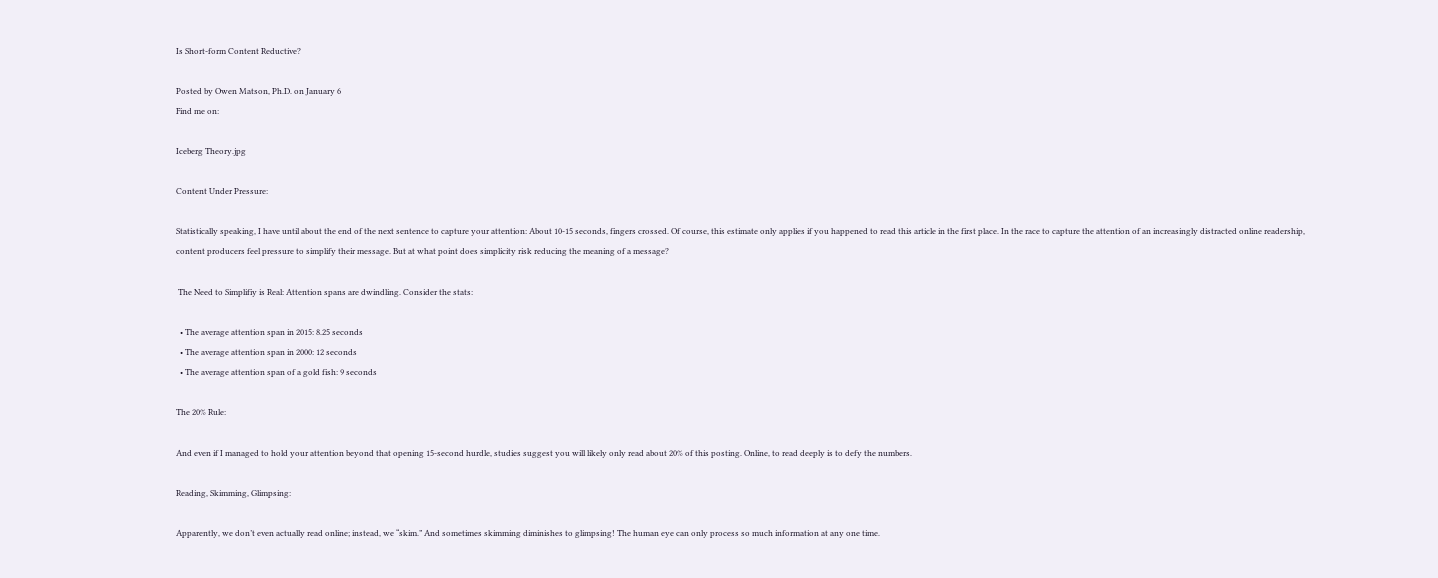Is Short-form Content Reductive?

Posted by Owen Matson, Ph.D. on January 6
Find me on:

Iceberg Theory.jpg

Content Under Pressure:

Statistically speaking, I have until about the end of the next sentence to capture your attention: About 10-15 seconds, fingers crossed. Of course, this estimate only applies if you happened to read this article in the first place. In the race to capture the attention of an increasingly distracted online readership, content producers feel pressure to simplify their message. But at what point does simplicity risk reducing the meaning of a message?

 The Need to Simplifiy is Real: Attention spans are dwindling. Consider the stats:

  • The average attention span in 2015: 8.25 seconds
  • The average attention span in 2000: 12 seconds
  • The average attention span of a gold fish: 9 seconds

The 20% Rule:

And even if I managed to hold your attention beyond that opening 15-second hurdle, studies suggest you will likely only read about 20% of this posting. Online, to read deeply is to defy the numbers.

Reading, Skimming, Glimpsing:

Apparently, we don’t even actually read online; instead, we “skim.” And sometimes skimming diminishes to glimpsing! The human eye can only process so much information at any one time.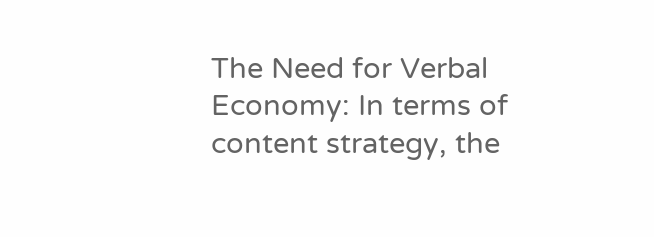The Need for Verbal Economy: In terms of content strategy, the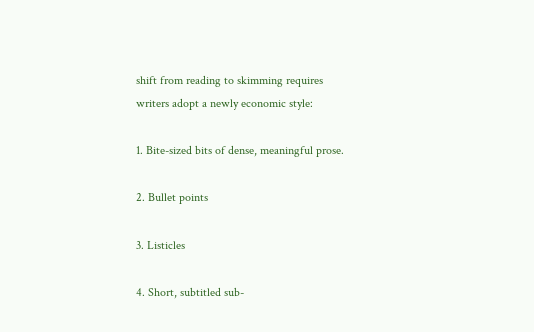shift from reading to skimming requires writers adopt a newly economic style:

1. Bite-sized bits of dense, meaningful prose.

2. Bullet points

3. Listicles

4. Short, subtitled sub-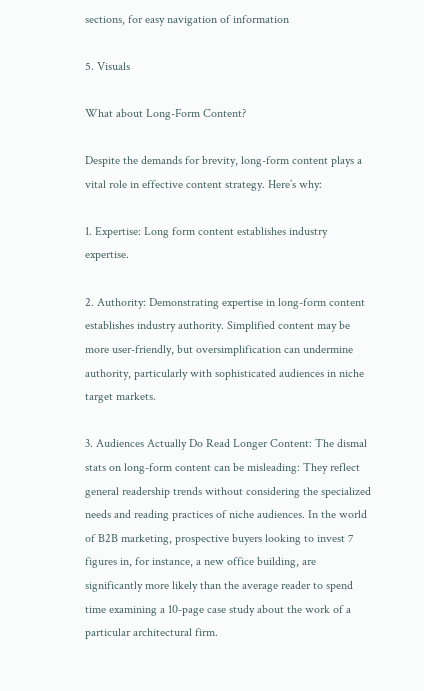sections, for easy navigation of information

5. Visuals

What about Long-Form Content?

Despite the demands for brevity, long-form content plays a vital role in effective content strategy. Here’s why:

1. Expertise: Long form content establishes industry expertise.

2. Authority: Demonstrating expertise in long-form content establishes industry authority. Simplified content may be more user-friendly, but oversimplification can undermine authority, particularly with sophisticated audiences in niche target markets.

3. Audiences Actually Do Read Longer Content: The dismal stats on long-form content can be misleading: They reflect general readership trends without considering the specialized needs and reading practices of niche audiences. In the world of B2B marketing, prospective buyers looking to invest 7 figures in, for instance, a new office building, are significantly more likely than the average reader to spend time examining a 10-page case study about the work of a particular architectural firm.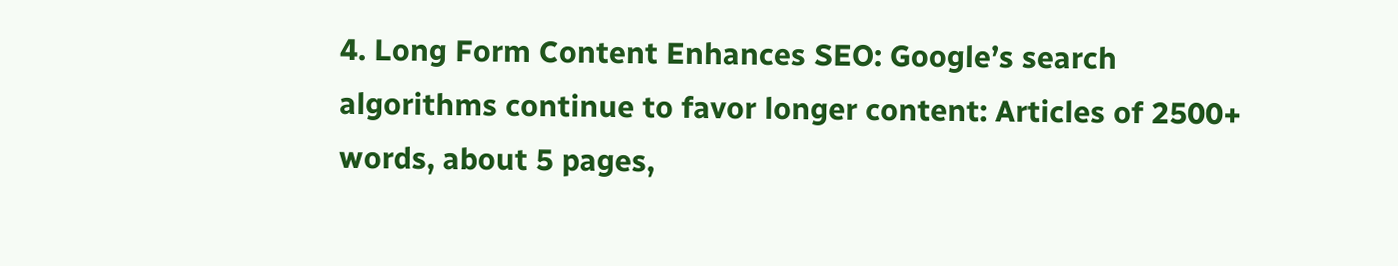4. Long Form Content Enhances SEO: Google’s search algorithms continue to favor longer content: Articles of 2500+ words, about 5 pages,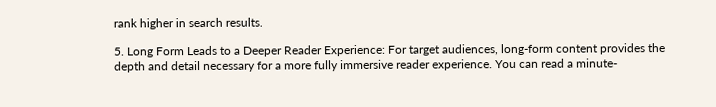rank higher in search results.

5. Long Form Leads to a Deeper Reader Experience: For target audiences, long-form content provides the depth and detail necessary for a more fully immersive reader experience. You can read a minute-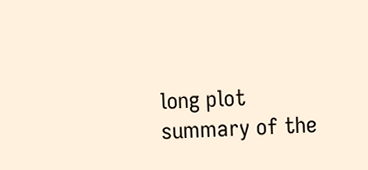long plot summary of the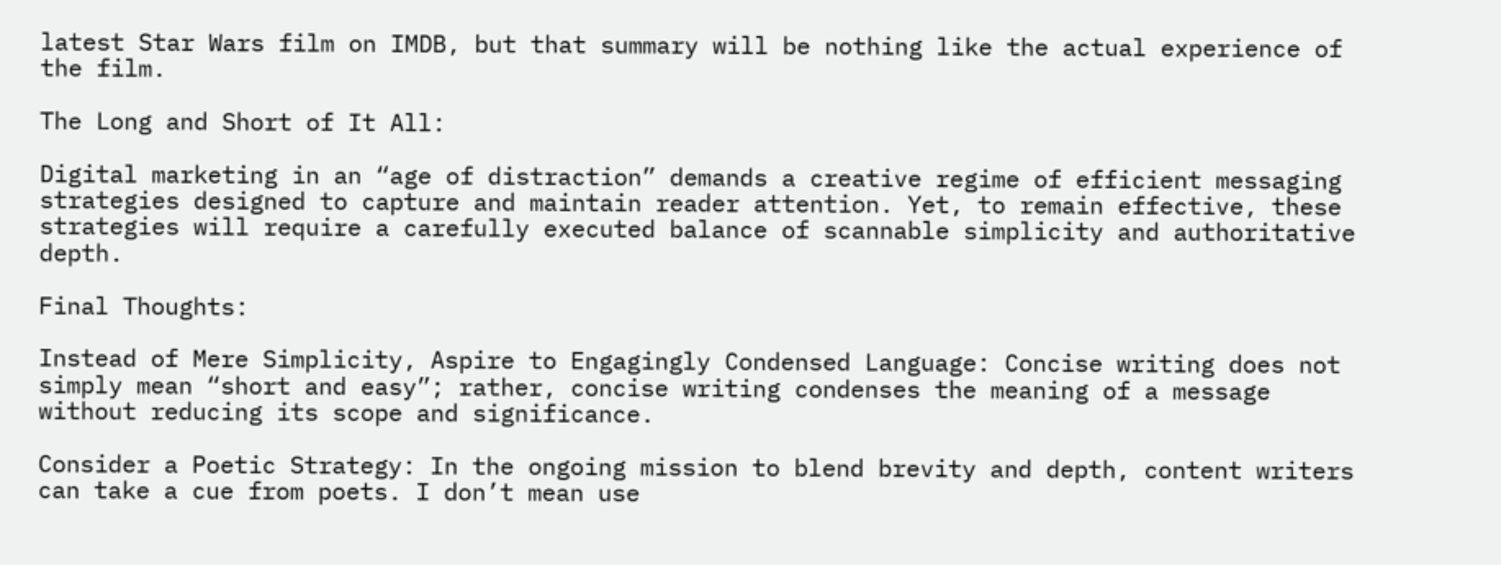latest Star Wars film on IMDB, but that summary will be nothing like the actual experience of the film.

The Long and Short of It All:

Digital marketing in an “age of distraction” demands a creative regime of efficient messaging strategies designed to capture and maintain reader attention. Yet, to remain effective, these strategies will require a carefully executed balance of scannable simplicity and authoritative depth.

Final Thoughts:

Instead of Mere Simplicity, Aspire to Engagingly Condensed Language: Concise writing does not simply mean “short and easy”; rather, concise writing condenses the meaning of a message without reducing its scope and significance.

Consider a Poetic Strategy: In the ongoing mission to blend brevity and depth, content writers can take a cue from poets. I don’t mean use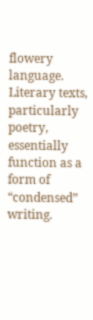flowery language. Literary texts, particularly poetry, essentially function as a form of “condensed” writing.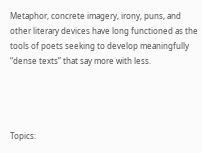Metaphor, concrete imagery, irony, puns, and other literary devices have long functioned as the tools of poets seeking to develop meaningfully “dense texts” that say more with less.




Topics: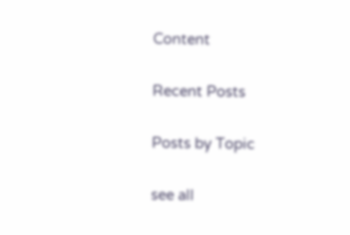Content

Recent Posts

Posts by Topic

see all